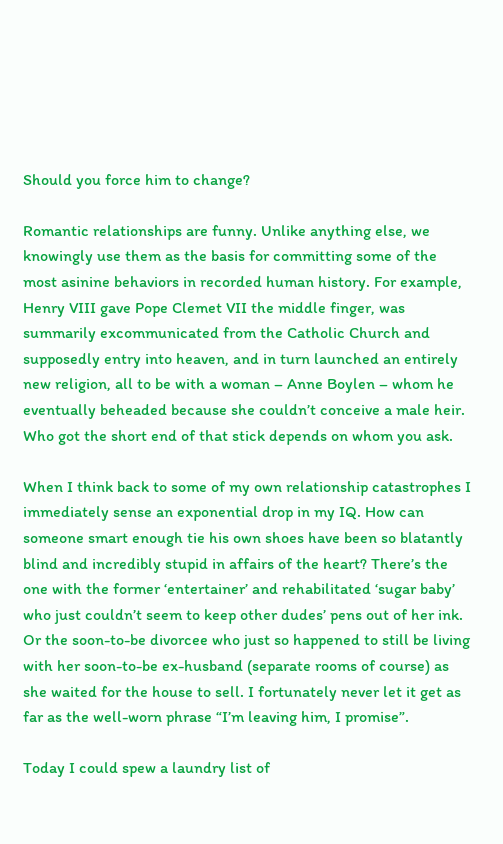Should you force him to change?

Romantic relationships are funny. Unlike anything else, we knowingly use them as the basis for committing some of the most asinine behaviors in recorded human history. For example, Henry VIII gave Pope Clemet VII the middle finger, was summarily excommunicated from the Catholic Church and supposedly entry into heaven, and in turn launched an entirely new religion, all to be with a woman – Anne Boylen – whom he eventually beheaded because she couldn’t conceive a male heir. Who got the short end of that stick depends on whom you ask.

When I think back to some of my own relationship catastrophes I immediately sense an exponential drop in my IQ. How can someone smart enough tie his own shoes have been so blatantly blind and incredibly stupid in affairs of the heart? There’s the one with the former ‘entertainer’ and rehabilitated ‘sugar baby’ who just couldn’t seem to keep other dudes’ pens out of her ink.  Or the soon-to-be divorcee who just so happened to still be living with her soon-to-be ex-husband (separate rooms of course) as she waited for the house to sell. I fortunately never let it get as far as the well-worn phrase “I’m leaving him, I promise”.

Today I could spew a laundry list of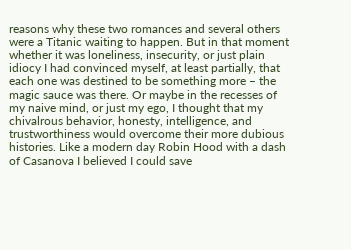reasons why these two romances and several others were a Titanic waiting to happen. But in that moment whether it was loneliness, insecurity, or just plain idiocy I had convinced myself, at least partially, that each one was destined to be something more – the magic sauce was there. Or maybe in the recesses of my naive mind, or just my ego, I thought that my chivalrous behavior, honesty, intelligence, and trustworthiness would overcome their more dubious histories. Like a modern day Robin Hood with a dash of Casanova I believed I could save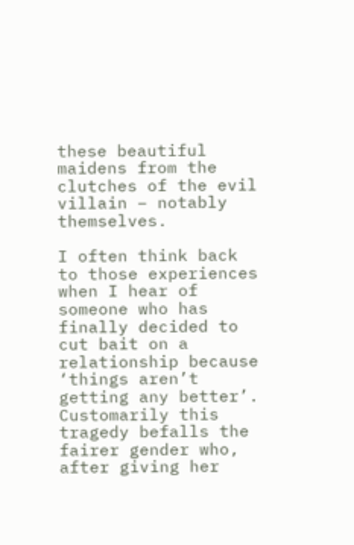these beautiful maidens from the clutches of the evil villain – notably themselves.

I often think back to those experiences when I hear of someone who has finally decided to cut bait on a relationship because ‘things aren’t getting any better’. Customarily this tragedy befalls the fairer gender who, after giving her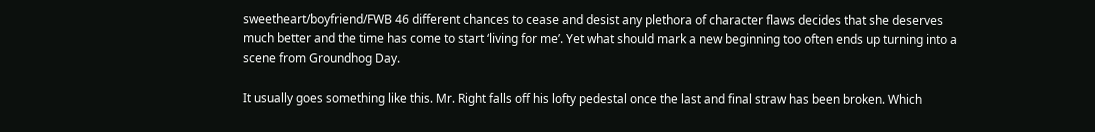sweetheart/boyfriend/FWB 46 different chances to cease and desist any plethora of character flaws decides that she deserves much better and the time has come to start ‘living for me’. Yet what should mark a new beginning too often ends up turning into a scene from Groundhog Day.

It usually goes something like this. Mr. Right falls off his lofty pedestal once the last and final straw has been broken. Which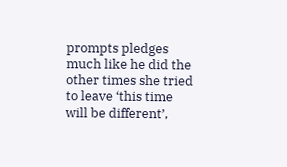prompts pledges much like he did the other times she tried to leave ‘this time will be different’,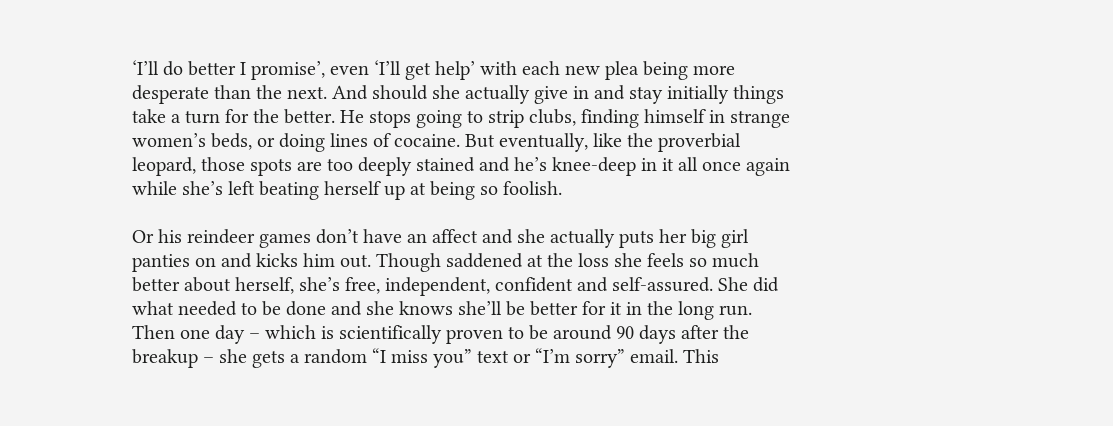‘I’ll do better I promise’, even ‘I’ll get help’ with each new plea being more desperate than the next. And should she actually give in and stay initially things take a turn for the better. He stops going to strip clubs, finding himself in strange women’s beds, or doing lines of cocaine. But eventually, like the proverbial leopard, those spots are too deeply stained and he’s knee-deep in it all once again while she’s left beating herself up at being so foolish.

Or his reindeer games don’t have an affect and she actually puts her big girl panties on and kicks him out. Though saddened at the loss she feels so much better about herself, she’s free, independent, confident and self-assured. She did what needed to be done and she knows she’ll be better for it in the long run. Then one day – which is scientifically proven to be around 90 days after the breakup – she gets a random “I miss you” text or “I’m sorry” email. This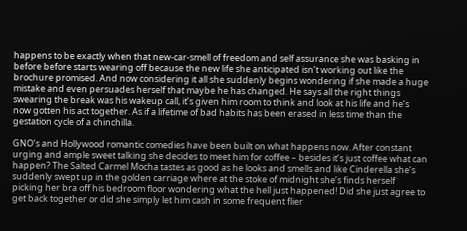happens to be exactly when that new-car-smell of freedom and self assurance she was basking in before before starts wearing off because the new life she anticipated isn’t working out like the brochure promised. And now considering it all she suddenly begins wondering if she made a huge mistake and even persuades herself that maybe he has changed. He says all the right things swearing the break was his wakeup call, it’s given him room to think and look at his life and he’s now gotten his act together. As if a lifetime of bad habits has been erased in less time than the gestation cycle of a chinchilla.

GNO’s and Hollywood romantic comedies have been built on what happens now. After constant urging and ample sweet talking she decides to meet him for coffee – besides it’s just coffee what can happen? The Salted Carmel Mocha tastes as good as he looks and smells and like Cinderella she’s suddenly swept up in the golden carriage where at the stoke of midnight she’s finds herself picking her bra off his bedroom floor wondering what the hell just happened! Did she just agree to get back together or did she simply let him cash in some frequent flier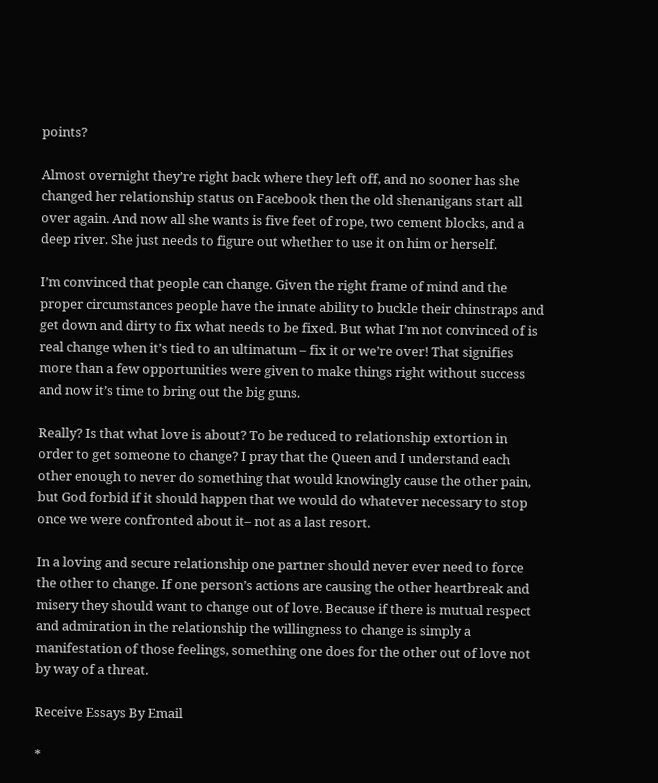points?

Almost overnight they’re right back where they left off, and no sooner has she changed her relationship status on Facebook then the old shenanigans start all over again. And now all she wants is five feet of rope, two cement blocks, and a deep river. She just needs to figure out whether to use it on him or herself.

I’m convinced that people can change. Given the right frame of mind and the proper circumstances people have the innate ability to buckle their chinstraps and get down and dirty to fix what needs to be fixed. But what I’m not convinced of is real change when it’s tied to an ultimatum – fix it or we’re over! That signifies more than a few opportunities were given to make things right without success and now it’s time to bring out the big guns.

Really? Is that what love is about? To be reduced to relationship extortion in order to get someone to change? I pray that the Queen and I understand each other enough to never do something that would knowingly cause the other pain, but God forbid if it should happen that we would do whatever necessary to stop once we were confronted about it– not as a last resort.

In a loving and secure relationship one partner should never ever need to force the other to change. If one person’s actions are causing the other heartbreak and misery they should want to change out of love. Because if there is mutual respect and admiration in the relationship the willingness to change is simply a manifestation of those feelings, something one does for the other out of love not by way of a threat.

Receive Essays By Email

*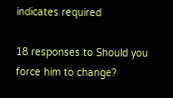indicates required

18 responses to Should you force him to change?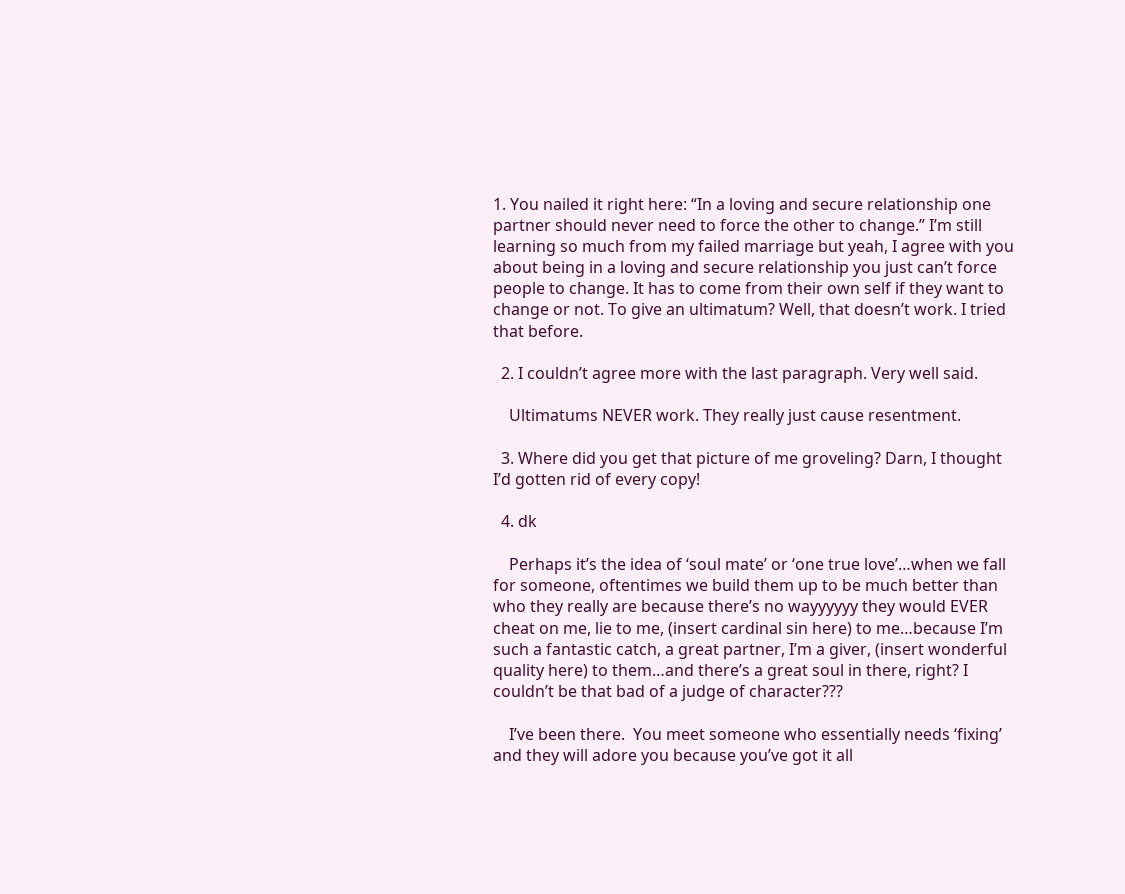1. You nailed it right here: “In a loving and secure relationship one partner should never need to force the other to change.” I’m still learning so much from my failed marriage but yeah, I agree with you about being in a loving and secure relationship you just can’t force people to change. It has to come from their own self if they want to change or not. To give an ultimatum? Well, that doesn’t work. I tried that before.

  2. I couldn’t agree more with the last paragraph. Very well said.

    Ultimatums NEVER work. They really just cause resentment.

  3. Where did you get that picture of me groveling? Darn, I thought I’d gotten rid of every copy!

  4. dk

    Perhaps it’s the idea of ‘soul mate’ or ‘one true love’…when we fall for someone, oftentimes we build them up to be much better than who they really are because there’s no wayyyyyy they would EVER cheat on me, lie to me, (insert cardinal sin here) to me…because I’m such a fantastic catch, a great partner, I’m a giver, (insert wonderful quality here) to them…and there’s a great soul in there, right? I couldn’t be that bad of a judge of character???

    I’ve been there.  You meet someone who essentially needs ‘fixing’ and they will adore you because you’ve got it all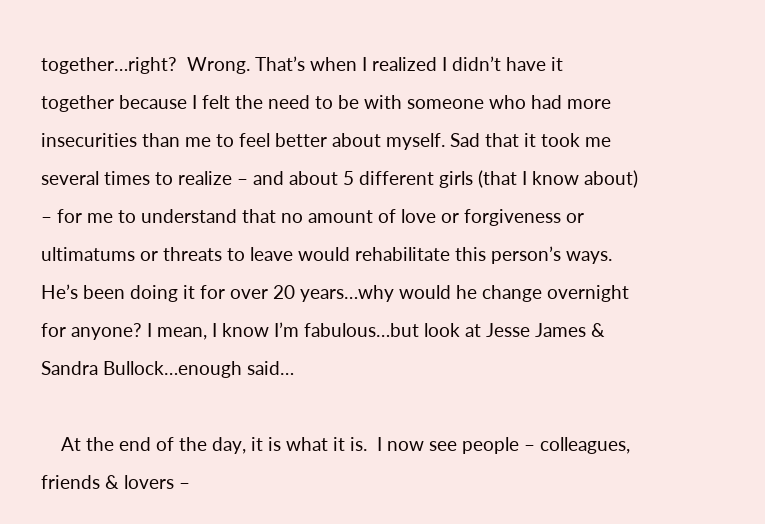together…right?  Wrong. That’s when I realized I didn’t have it together because I felt the need to be with someone who had more insecurities than me to feel better about myself. Sad that it took me several times to realize – and about 5 different girls (that I know about) – for me to understand that no amount of love or forgiveness or ultimatums or threats to leave would rehabilitate this person’s ways.  He’s been doing it for over 20 years…why would he change overnight for anyone? I mean, I know I’m fabulous…but look at Jesse James & Sandra Bullock…enough said…

    At the end of the day, it is what it is.  I now see people – colleagues, friends & lovers –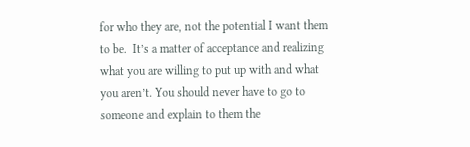for who they are, not the potential I want them to be.  It’s a matter of acceptance and realizing what you are willing to put up with and what you aren’t. You should never have to go to someone and explain to them the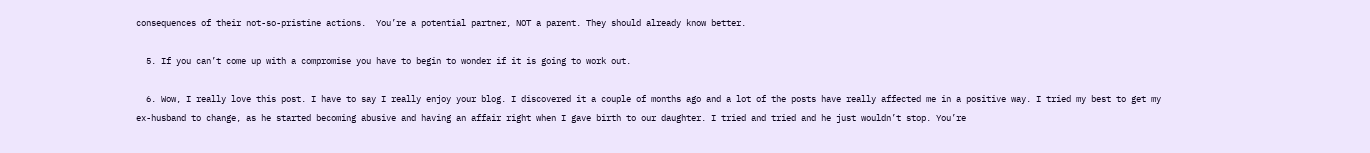consequences of their not-so-pristine actions.  You’re a potential partner, NOT a parent. They should already know better.

  5. If you can’t come up with a compromise you have to begin to wonder if it is going to work out.

  6. Wow, I really love this post. I have to say I really enjoy your blog. I discovered it a couple of months ago and a lot of the posts have really affected me in a positive way. I tried my best to get my ex-husband to change, as he started becoming abusive and having an affair right when I gave birth to our daughter. I tried and tried and he just wouldn’t stop. You’re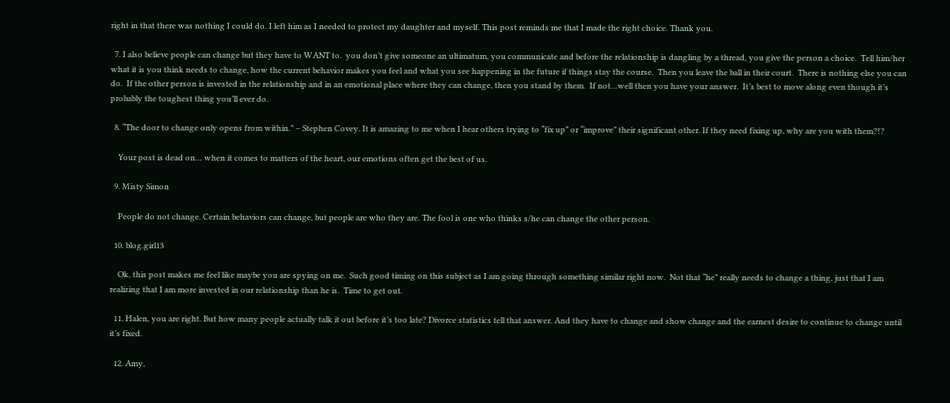right in that there was nothing I could do. I left him as I needed to protect my daughter and myself. This post reminds me that I made the right choice. Thank you.

  7. I also believe people can change but they have to WANT to.  you don’t give someone an ultimatum, you communicate and before the relationship is dangling by a thread, you give the person a choice.  Tell him/her what it is you think needs to change, how the current behavior makes you feel and what you see happening in the future if things stay the course.  Then you leave the ball in their court.  There is nothing else you can do.  If the other person is invested in the relationship and in an emotional place where they can change, then you stand by them.  If not…well then you have your answer.  It’s best to move along even though it’s probably the toughest thing you’ll ever do.

  8. “The door to change only opens from within.” – Stephen Covey. It is amazing to me when I hear others trying to “fix up” or “improve” their significant other. If they need fixing up, why are you with them?!?

    Your post is dead on… when it comes to matters of the heart, our emotions often get the best of us.

  9. Misty Simon

    People do not change. Certain behaviors can change, but people are who they are. The fool is one who thinks s/he can change the other person.

  10. blog.girl13

    Ok, this post makes me feel like maybe you are spying on me.  Such good timing on this subject as I am going through something similar right now.  Not that “he” really needs to change a thing, just that I am realizing that I am more invested in our relationship than he is.  Time to get out.

  11. Halen, you are right. But how many people actually talk it out before it’s too late? Divorce statistics tell that answer. And they have to change and show change and the earnest desire to continue to change until it’s fixed.

  12. Amy,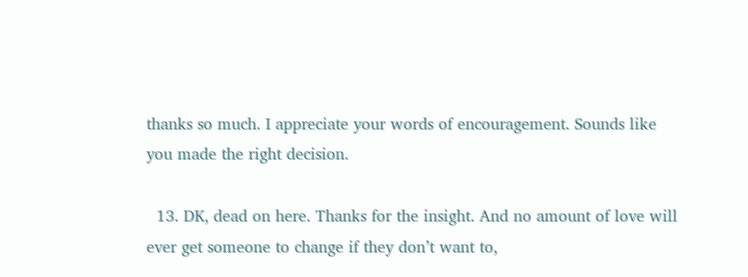thanks so much. I appreciate your words of encouragement. Sounds like you made the right decision.

  13. DK, dead on here. Thanks for the insight. And no amount of love will ever get someone to change if they don’t want to,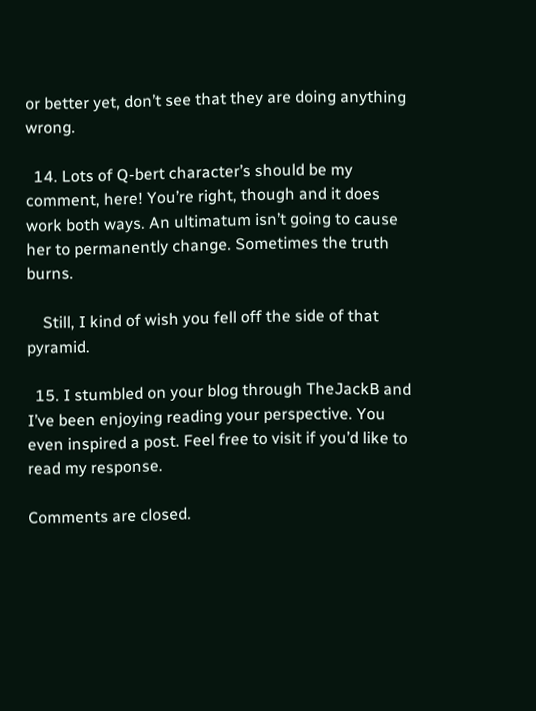or better yet, don’t see that they are doing anything wrong.

  14. Lots of Q-bert character’s should be my comment, here! You’re right, though and it does work both ways. An ultimatum isn’t going to cause her to permanently change. Sometimes the truth burns.

    Still, I kind of wish you fell off the side of that pyramid.

  15. I stumbled on your blog through TheJackB and I’ve been enjoying reading your perspective. You even inspired a post. Feel free to visit if you’d like to read my response.

Comments are closed.